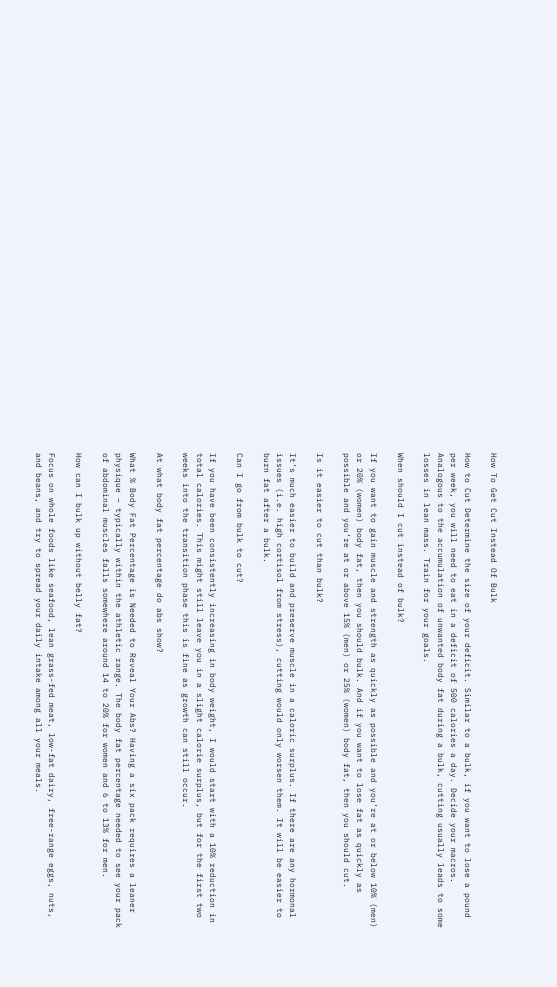How To Get Cut Instead Of Bulk

How to Cut Determine the size of your deficit. Similar to a bulk, if you want to lose a pound per week, you will need to eat in a deficit of 500 calories a day. Decide your macros. Analogous to the accumulation of unwanted body fat during a bulk, cutting usually leads to some losses in lean mass. Train for your goals.

When should I cut instead of bulk?

If you want to gain muscle and strength as quickly as possible and you’re at or below 10% (men) or 20% (women) body fat, then you should bulk. And if you want to lose fat as quickly as possible and you’re at or above 15% (men) or 25% (women) body fat, then you should cut.

Is it easier to cut than bulk?

It’s much easier to build and preserve muscle in a caloric surplus. If there are any hormonal issues (i.e. high cortisol from stress), cutting would only worsen them. It will be easier to burn fat after a bulk.

Can I go from bulk to cut?

If you have been consistently increasing in body weight, I would start with a 10% reduction in total calories. This might still leave you in a slight calorie surplus, but for the first two weeks into the transition phase this is fine as growth can still occur.

At what body fat percentage do abs show?

What % Body Fat Percentage is Needed to Reveal Your Abs? Having a six pack requires a leaner physique – typically within the athletic range. The body fat percentage needed to see your pack of abdominal muscles falls somewhere around 14 to 20% for women and 6 to 13% for men.

How can I bulk up without belly fat?

Focus on whole foods like seafood, lean grass-fed meat, low-fat dairy, free-range eggs, nuts, and beans, and try to spread your daily intake among all your meals.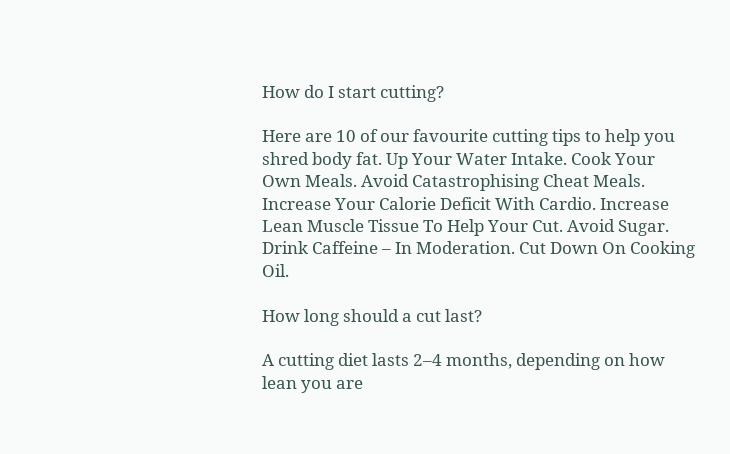How do I start cutting?

Here are 10 of our favourite cutting tips to help you shred body fat. Up Your Water Intake. Cook Your Own Meals. Avoid Catastrophising Cheat Meals. Increase Your Calorie Deficit With Cardio. Increase Lean Muscle Tissue To Help Your Cut. Avoid Sugar. Drink Caffeine – In Moderation. Cut Down On Cooking Oil.

How long should a cut last?

A cutting diet lasts 2–4 months, depending on how lean you are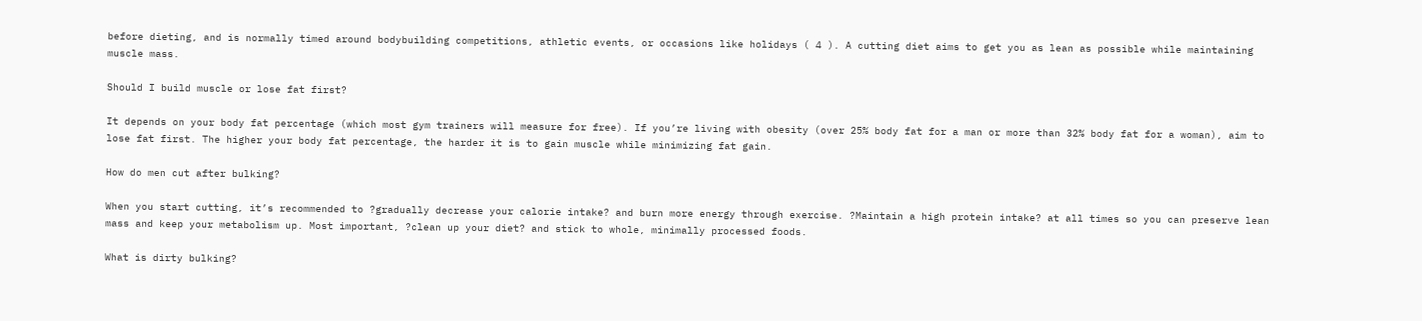before dieting, and is normally timed around bodybuilding competitions, athletic events, or occasions like holidays ( 4 ). A cutting diet aims to get you as lean as possible while maintaining muscle mass.

Should I build muscle or lose fat first?

It depends on your body fat percentage (which most gym trainers will measure for free). If you’re living with obesity (over 25% body fat for a man or more than 32% body fat for a woman), aim to lose fat first. The higher your body fat percentage, the harder it is to gain muscle while minimizing fat gain.

How do men cut after bulking?

When you start cutting, it’s recommended to ?gradually decrease your calorie intake? and burn more energy through exercise. ?Maintain a high protein intake? at all times so you can preserve lean mass and keep your metabolism up. Most important, ?clean up your diet? and stick to whole, minimally processed foods.

What is dirty bulking?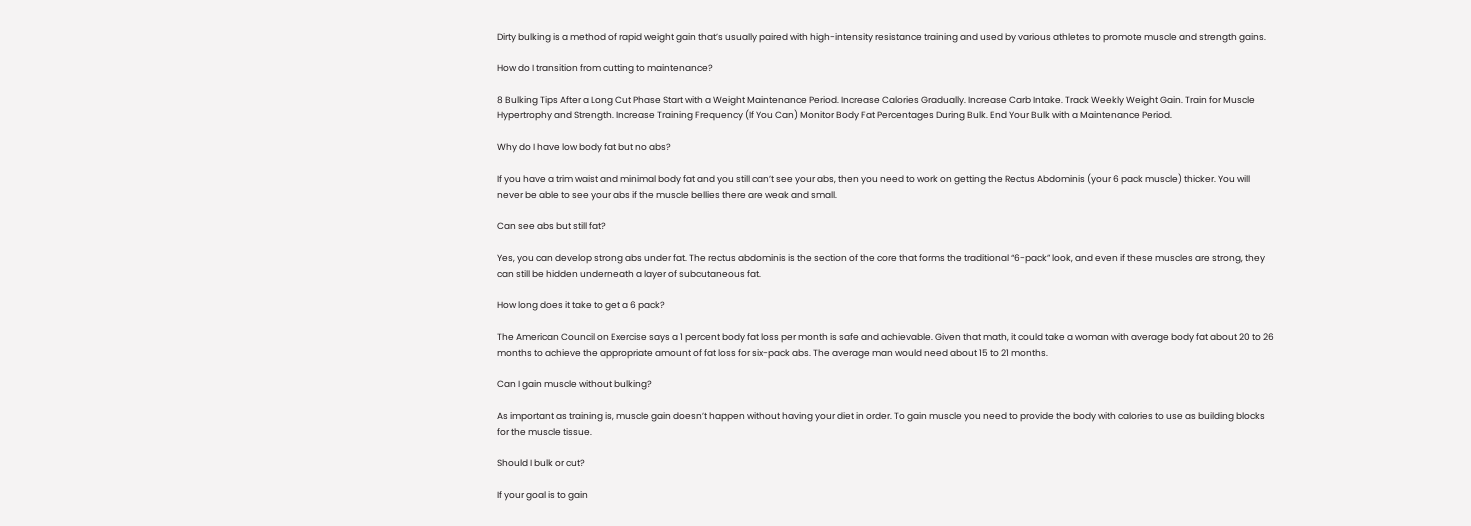Dirty bulking is a method of rapid weight gain that’s usually paired with high-intensity resistance training and used by various athletes to promote muscle and strength gains.

How do I transition from cutting to maintenance?

8 Bulking Tips After a Long Cut Phase Start with a Weight Maintenance Period. Increase Calories Gradually. Increase Carb Intake. Track Weekly Weight Gain. Train for Muscle Hypertrophy and Strength. Increase Training Frequency (If You Can) Monitor Body Fat Percentages During Bulk. End Your Bulk with a Maintenance Period.

Why do I have low body fat but no abs?

If you have a trim waist and minimal body fat and you still can’t see your abs, then you need to work on getting the Rectus Abdominis (your 6 pack muscle) thicker. You will never be able to see your abs if the muscle bellies there are weak and small.

Can see abs but still fat?

Yes, you can develop strong abs under fat. The rectus abdominis is the section of the core that forms the traditional “6-pack” look, and even if these muscles are strong, they can still be hidden underneath a layer of subcutaneous fat.

How long does it take to get a 6 pack?

The American Council on Exercise says a 1 percent body fat loss per month is safe and achievable. Given that math, it could take a woman with average body fat about 20 to 26 months to achieve the appropriate amount of fat loss for six-pack abs. The average man would need about 15 to 21 months.

Can I gain muscle without bulking?

As important as training is, muscle gain doesn’t happen without having your diet in order. To gain muscle you need to provide the body with calories to use as building blocks for the muscle tissue.

Should I bulk or cut?

If your goal is to gain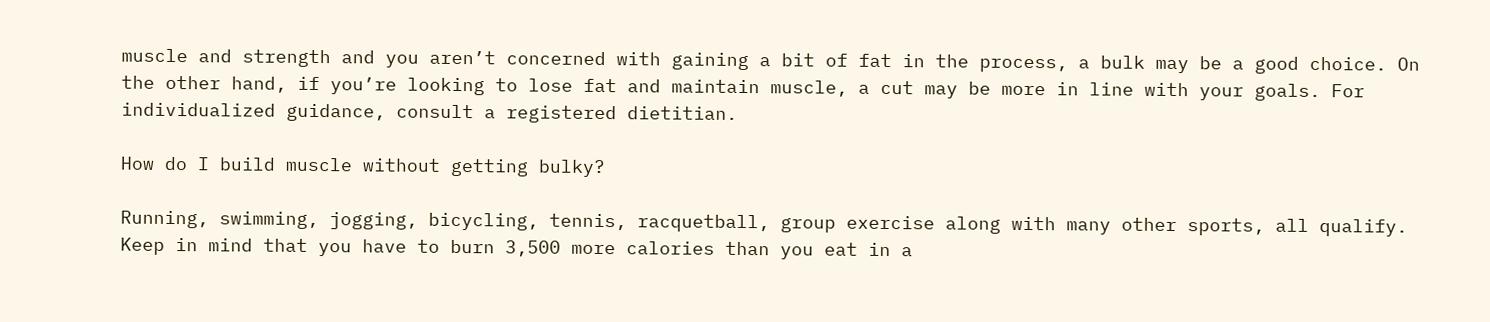muscle and strength and you aren’t concerned with gaining a bit of fat in the process, a bulk may be a good choice. On the other hand, if you’re looking to lose fat and maintain muscle, a cut may be more in line with your goals. For individualized guidance, consult a registered dietitian.

How do I build muscle without getting bulky?

Running, swimming, jogging, bicycling, tennis, racquetball, group exercise along with many other sports, all qualify. Keep in mind that you have to burn 3,500 more calories than you eat in a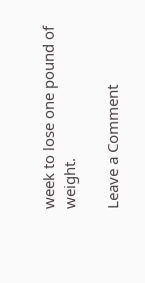week to lose one pound of weight.

Leave a Comment